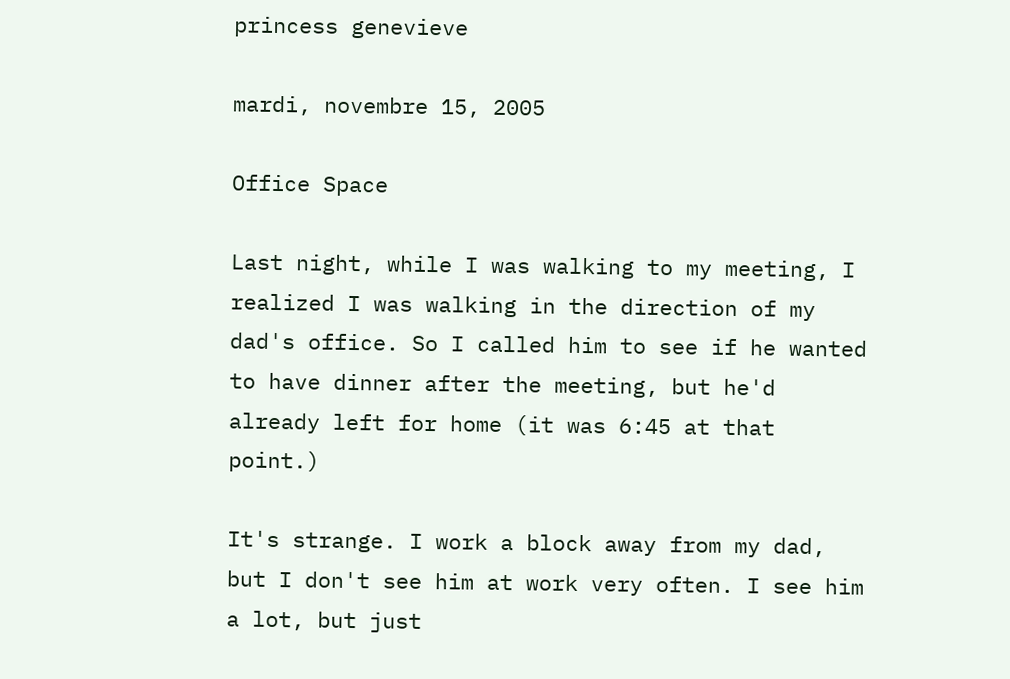princess genevieve

mardi, novembre 15, 2005

Office Space

Last night, while I was walking to my meeting, I realized I was walking in the direction of my dad's office. So I called him to see if he wanted to have dinner after the meeting, but he'd already left for home (it was 6:45 at that point.)

It's strange. I work a block away from my dad, but I don't see him at work very often. I see him a lot, but just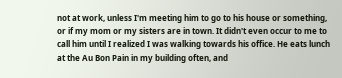not at work, unless I'm meeting him to go to his house or something, or if my mom or my sisters are in town. It didn't even occur to me to call him until I realized I was walking towards his office. He eats lunch at the Au Bon Pain in my building often, and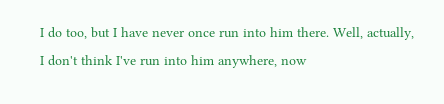I do too, but I have never once run into him there. Well, actually, I don't think I've run into him anywhere, now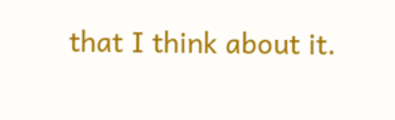that I think about it.